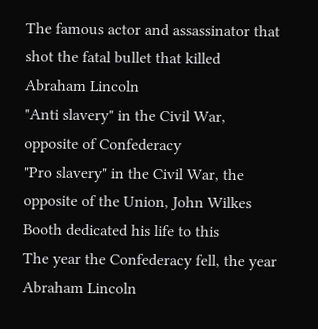The famous actor and assassinator that shot the fatal bullet that killed Abraham Lincoln
"Anti slavery" in the Civil War, opposite of Confederacy
"Pro slavery" in the Civil War, the opposite of the Union, John Wilkes Booth dedicated his life to this
The year the Confederacy fell, the year Abraham Lincoln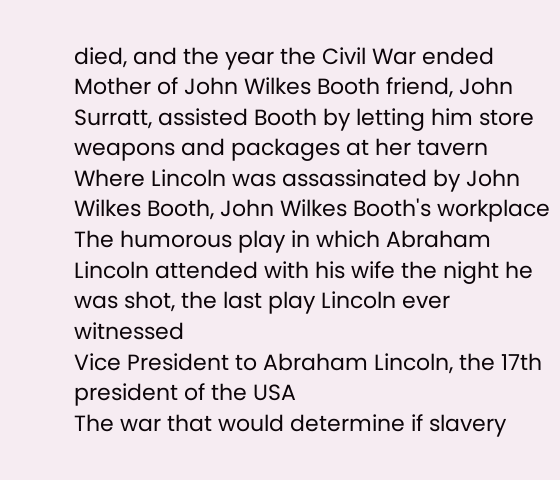died, and the year the Civil War ended
Mother of John Wilkes Booth friend, John Surratt, assisted Booth by letting him store weapons and packages at her tavern
Where Lincoln was assassinated by John Wilkes Booth, John Wilkes Booth's workplace
The humorous play in which Abraham Lincoln attended with his wife the night he was shot, the last play Lincoln ever witnessed
Vice President to Abraham Lincoln, the 17th president of the USA
The war that would determine if slavery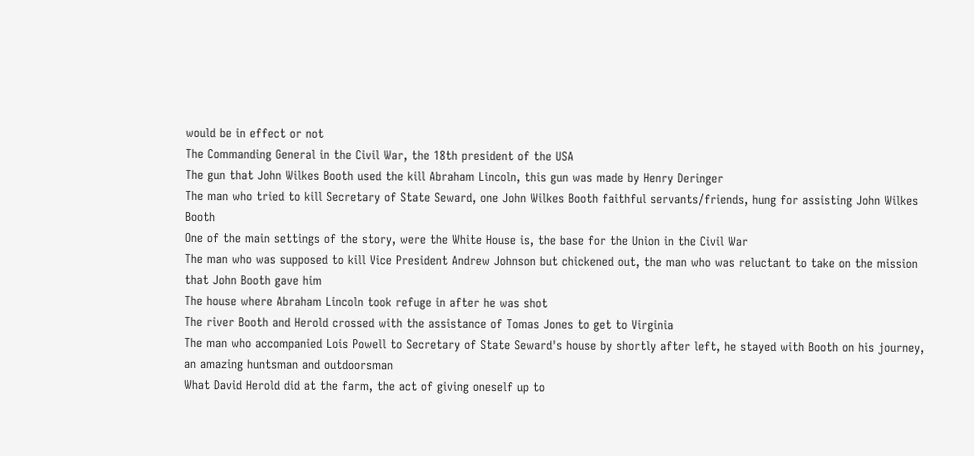would be in effect or not
The Commanding General in the Civil War, the 18th president of the USA
The gun that John Wilkes Booth used the kill Abraham Lincoln, this gun was made by Henry Deringer
The man who tried to kill Secretary of State Seward, one John Wilkes Booth faithful servants/friends, hung for assisting John Wilkes Booth
One of the main settings of the story, were the White House is, the base for the Union in the Civil War
The man who was supposed to kill Vice President Andrew Johnson but chickened out, the man who was reluctant to take on the mission that John Booth gave him
The house where Abraham Lincoln took refuge in after he was shot
The river Booth and Herold crossed with the assistance of Tomas Jones to get to Virginia
The man who accompanied Lois Powell to Secretary of State Seward's house by shortly after left, he stayed with Booth on his journey, an amazing huntsman and outdoorsman
What David Herold did at the farm, the act of giving oneself up to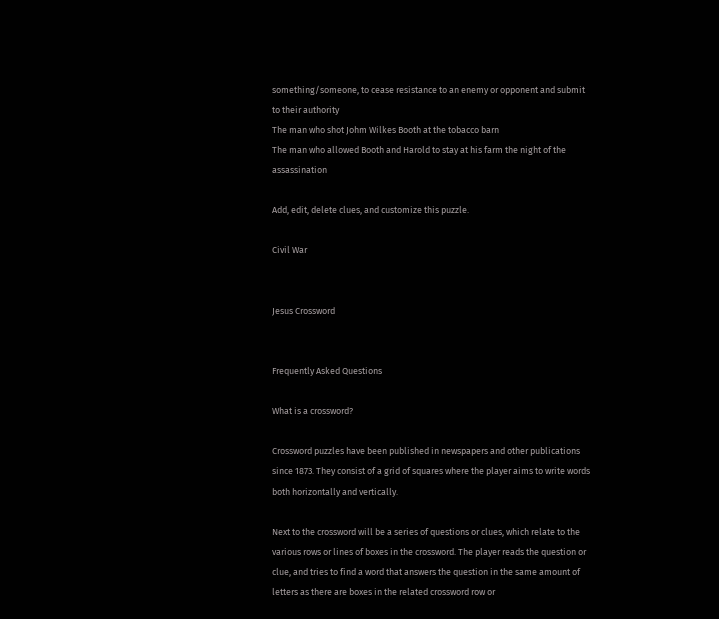something/someone, to cease resistance to an enemy or opponent and submit to their authority
The man who shot Johm Wilkes Booth at the tobacco barn
The man who allowed Booth and Harold to stay at his farm the night of the assassination

Add, edit, delete clues, and customize this puzzle.

Civil War


Jesus Crossword


Frequently Asked Questions

What is a crossword?

Crossword puzzles have been published in newspapers and other publications since 1873. They consist of a grid of squares where the player aims to write words both horizontally and vertically.

Next to the crossword will be a series of questions or clues, which relate to the various rows or lines of boxes in the crossword. The player reads the question or clue, and tries to find a word that answers the question in the same amount of letters as there are boxes in the related crossword row or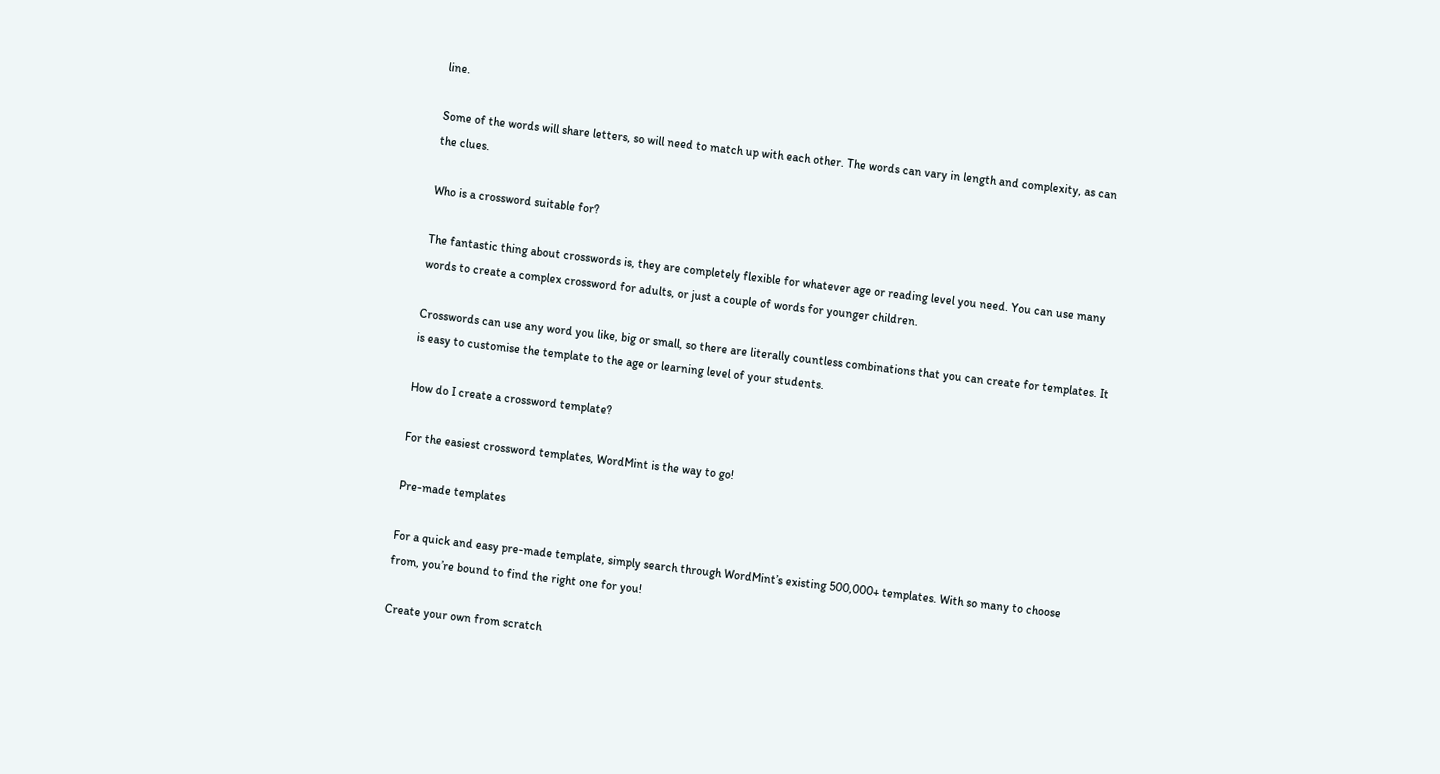line.

Some of the words will share letters, so will need to match up with each other. The words can vary in length and complexity, as can the clues.

Who is a crossword suitable for?

The fantastic thing about crosswords is, they are completely flexible for whatever age or reading level you need. You can use many words to create a complex crossword for adults, or just a couple of words for younger children.

Crosswords can use any word you like, big or small, so there are literally countless combinations that you can create for templates. It is easy to customise the template to the age or learning level of your students.

How do I create a crossword template?

For the easiest crossword templates, WordMint is the way to go!

Pre-made templates

For a quick and easy pre-made template, simply search through WordMint’s existing 500,000+ templates. With so many to choose from, you’re bound to find the right one for you!

Create your own from scratch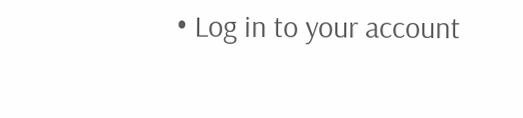• Log in to your account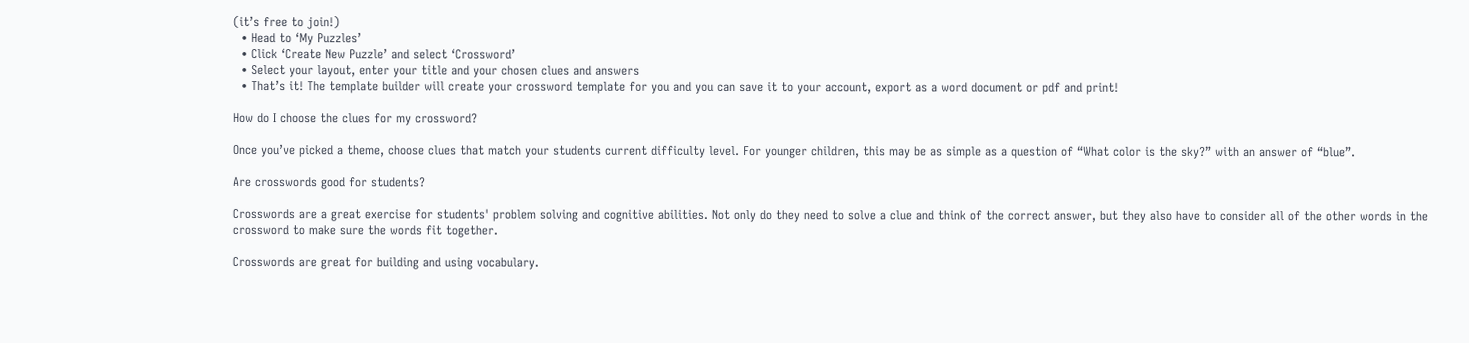(it’s free to join!)
  • Head to ‘My Puzzles’
  • Click ‘Create New Puzzle’ and select ‘Crossword’
  • Select your layout, enter your title and your chosen clues and answers
  • That’s it! The template builder will create your crossword template for you and you can save it to your account, export as a word document or pdf and print!

How do I choose the clues for my crossword?

Once you’ve picked a theme, choose clues that match your students current difficulty level. For younger children, this may be as simple as a question of “What color is the sky?” with an answer of “blue”.

Are crosswords good for students?

Crosswords are a great exercise for students' problem solving and cognitive abilities. Not only do they need to solve a clue and think of the correct answer, but they also have to consider all of the other words in the crossword to make sure the words fit together.

Crosswords are great for building and using vocabulary.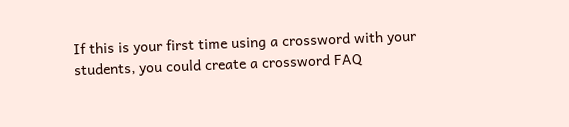If this is your first time using a crossword with your students, you could create a crossword FAQ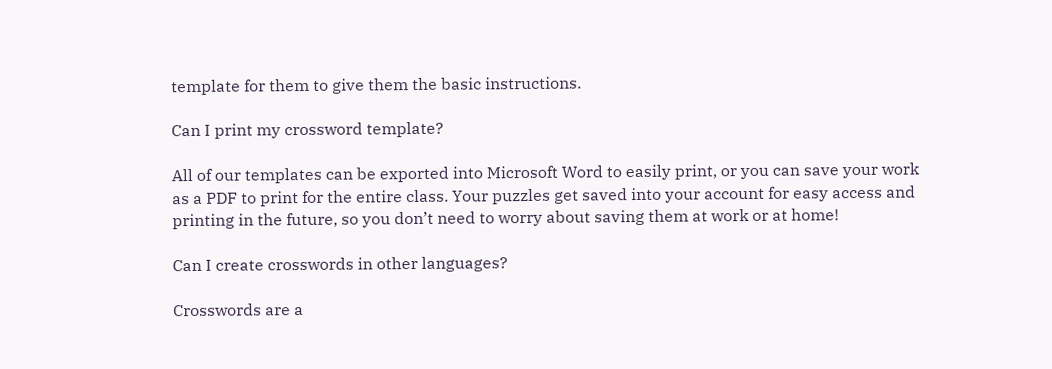template for them to give them the basic instructions.

Can I print my crossword template?

All of our templates can be exported into Microsoft Word to easily print, or you can save your work as a PDF to print for the entire class. Your puzzles get saved into your account for easy access and printing in the future, so you don’t need to worry about saving them at work or at home!

Can I create crosswords in other languages?

Crosswords are a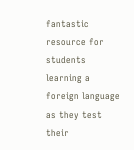fantastic resource for students learning a foreign language as they test their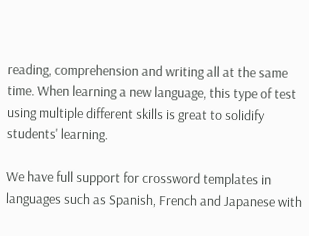reading, comprehension and writing all at the same time. When learning a new language, this type of test using multiple different skills is great to solidify students' learning.

We have full support for crossword templates in languages such as Spanish, French and Japanese with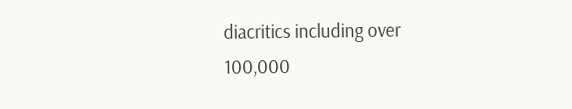diacritics including over 100,000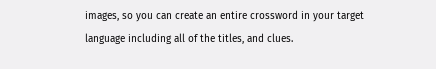images, so you can create an entire crossword in your target language including all of the titles, and clues.